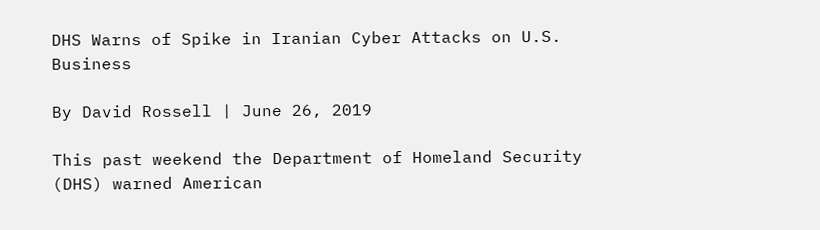DHS Warns of Spike in Iranian Cyber Attacks on U.S. Business

By David Rossell | June 26, 2019

This past weekend the Department of Homeland Security (DHS) warned American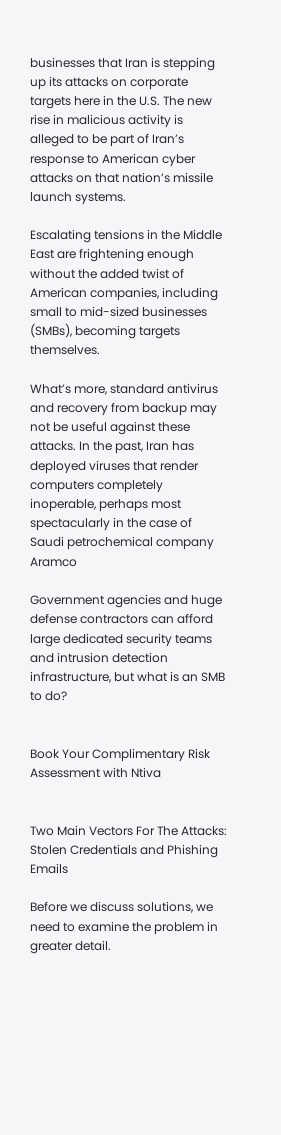businesses that Iran is stepping up its attacks on corporate targets here in the U.S. The new rise in malicious activity is alleged to be part of Iran’s response to American cyber attacks on that nation’s missile launch systems.

Escalating tensions in the Middle East are frightening enough without the added twist of American companies, including small to mid-sized businesses (SMBs), becoming targets themselves.

What’s more, standard antivirus and recovery from backup may not be useful against these attacks. In the past, Iran has deployed viruses that render computers completely inoperable, perhaps most spectacularly in the case of Saudi petrochemical company Aramco

Government agencies and huge defense contractors can afford large dedicated security teams and intrusion detection infrastructure, but what is an SMB to do?


Book Your Complimentary Risk Assessment with Ntiva


Two Main Vectors For The Attacks: Stolen Credentials and Phishing Emails

Before we discuss solutions, we need to examine the problem in greater detail.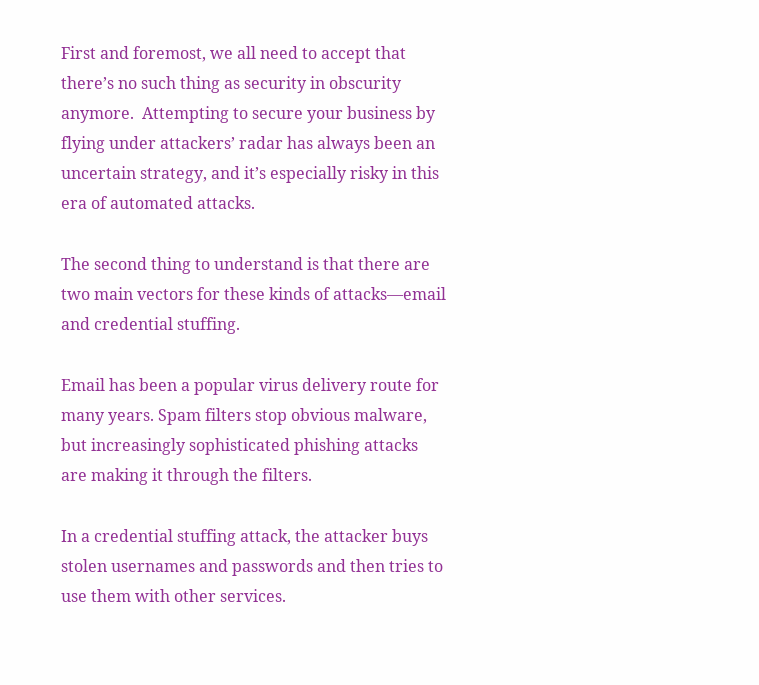First and foremost, we all need to accept that there’s no such thing as security in obscurity anymore.  Attempting to secure your business by flying under attackers’ radar has always been an uncertain strategy, and it’s especially risky in this era of automated attacks.

The second thing to understand is that there are two main vectors for these kinds of attacks—email and credential stuffing.

Email has been a popular virus delivery route for many years. Spam filters stop obvious malware, but increasingly sophisticated phishing attacks are making it through the filters.

In a credential stuffing attack, the attacker buys stolen usernames and passwords and then tries to use them with other services.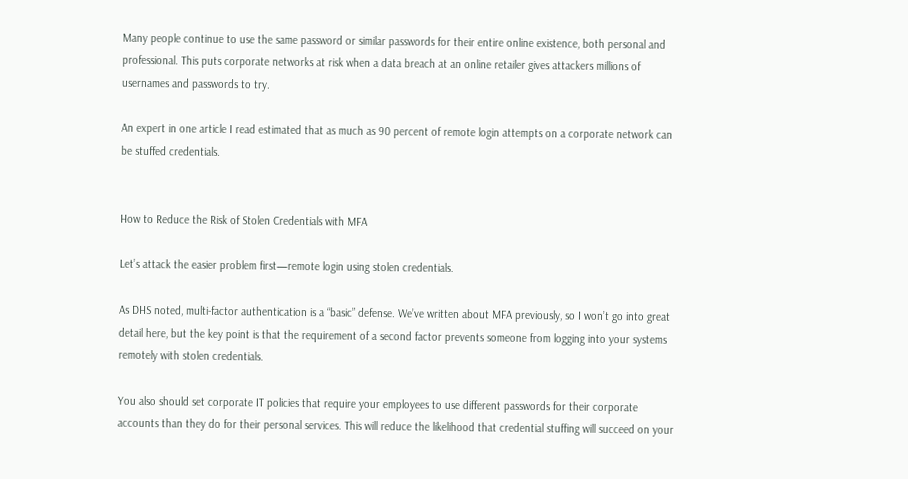Many people continue to use the same password or similar passwords for their entire online existence, both personal and professional. This puts corporate networks at risk when a data breach at an online retailer gives attackers millions of usernames and passwords to try.

An expert in one article I read estimated that as much as 90 percent of remote login attempts on a corporate network can be stuffed credentials.


How to Reduce the Risk of Stolen Credentials with MFA

Let’s attack the easier problem first—remote login using stolen credentials.

As DHS noted, multi-factor authentication is a “basic” defense. We’ve written about MFA previously, so I won’t go into great detail here, but the key point is that the requirement of a second factor prevents someone from logging into your systems remotely with stolen credentials.

You also should set corporate IT policies that require your employees to use different passwords for their corporate accounts than they do for their personal services. This will reduce the likelihood that credential stuffing will succeed on your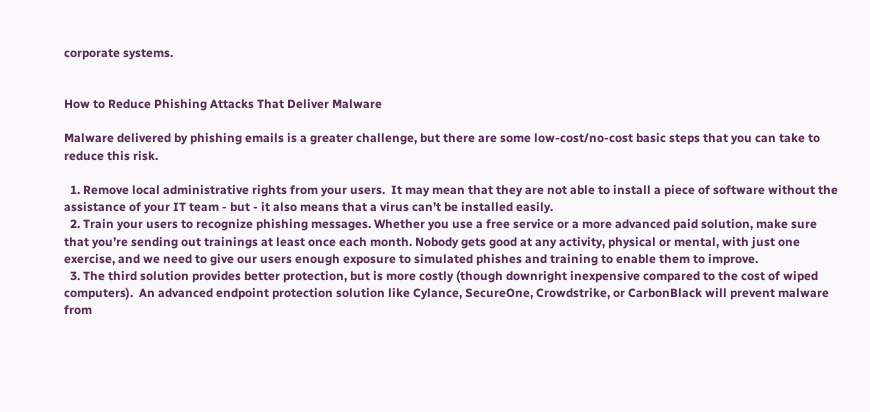corporate systems.


How to Reduce Phishing Attacks That Deliver Malware

Malware delivered by phishing emails is a greater challenge, but there are some low-cost/no-cost basic steps that you can take to reduce this risk.

  1. Remove local administrative rights from your users.  It may mean that they are not able to install a piece of software without the assistance of your IT team - but - it also means that a virus can’t be installed easily.
  2. Train your users to recognize phishing messages. Whether you use a free service or a more advanced paid solution, make sure that you’re sending out trainings at least once each month. Nobody gets good at any activity, physical or mental, with just one exercise, and we need to give our users enough exposure to simulated phishes and training to enable them to improve.
  3. The third solution provides better protection, but is more costly (though downright inexpensive compared to the cost of wiped computers).  An advanced endpoint protection solution like Cylance, SecureOne, Crowdstrike, or CarbonBlack will prevent malware from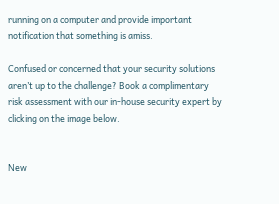running on a computer and provide important notification that something is amiss.

Confused or concerned that your security solutions aren’t up to the challenge? Book a complimentary risk assessment with our in-house security expert by clicking on the image below.


New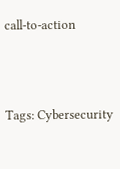call-to-action





Tags: Cybersecurity